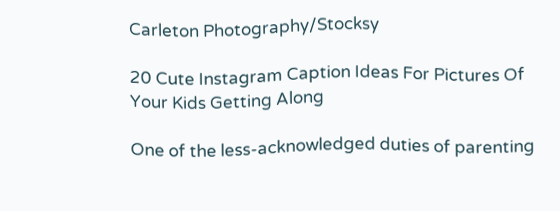Carleton Photography/Stocksy

20 Cute Instagram Caption Ideas For Pictures Of Your Kids Getting Along

One of the less-acknowledged duties of parenting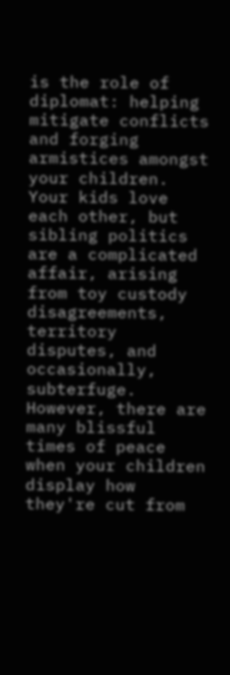is the role of diplomat: helping mitigate conflicts and forging armistices amongst your children. Your kids love each other, but sibling politics are a complicated affair, arising from toy custody disagreements, territory disputes, and occasionally, subterfuge. However, there are many blissful times of peace when your children display how they're cut from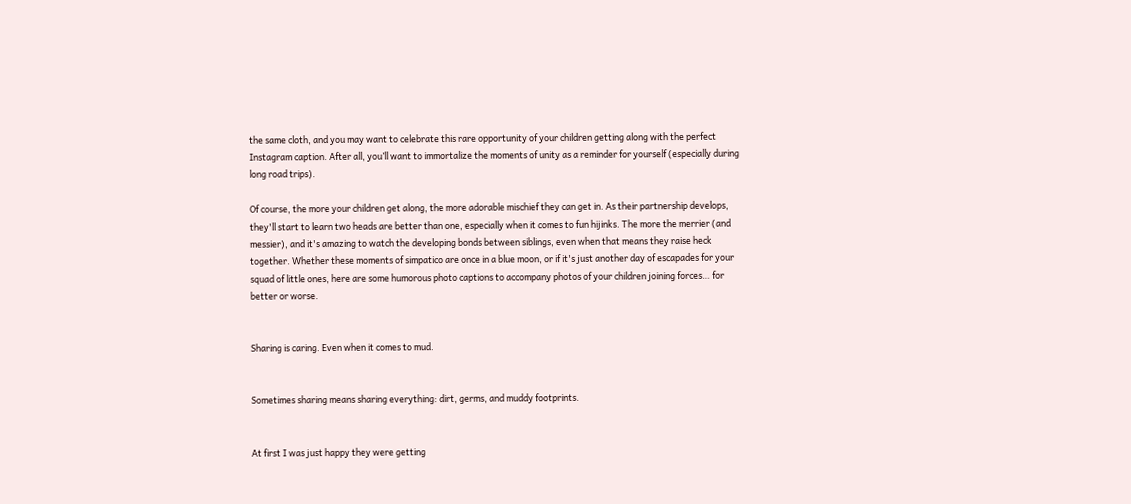the same cloth, and you may want to celebrate this rare opportunity of your children getting along with the perfect Instagram caption. After all, you’ll want to immortalize the moments of unity as a reminder for yourself (especially during long road trips).

Of course, the more your children get along, the more adorable mischief they can get in. As their partnership develops, they'll start to learn two heads are better than one, especially when it comes to fun hijinks. The more the merrier (and messier), and it's amazing to watch the developing bonds between siblings, even when that means they raise heck together. Whether these moments of simpatico are once in a blue moon, or if it's just another day of escapades for your squad of little ones, here are some humorous photo captions to accompany photos of your children joining forces… for better or worse.


Sharing is caring. Even when it comes to mud.


Sometimes sharing means sharing everything: dirt, germs, and muddy footprints.


At first I was just happy they were getting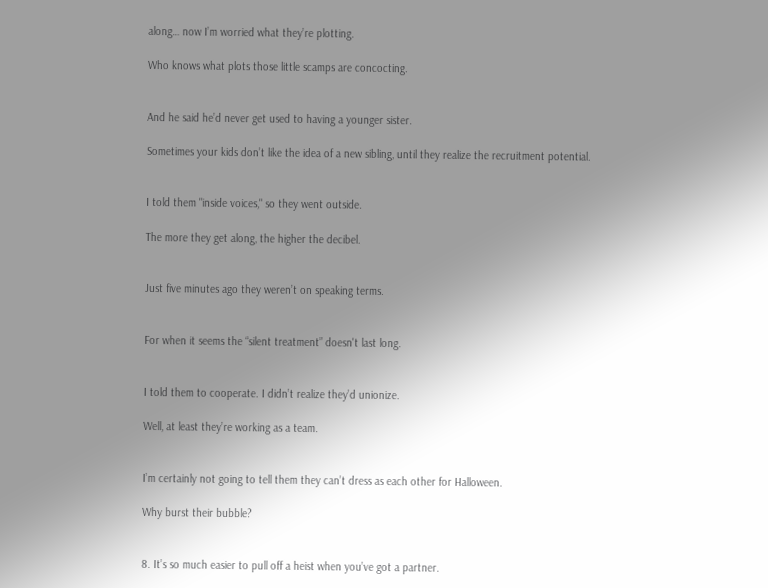along… now I’m worried what they’re plotting.

Who knows what plots those little scamps are concocting.


And he said he’d never get used to having a younger sister.

Sometimes your kids don’t like the idea of a new sibling, until they realize the recruitment potential.


I told them "inside voices," so they went outside.

The more they get along, the higher the decibel.


Just five minutes ago they weren’t on speaking terms.


For when it seems the “silent treatment” doesn't last long.


I told them to cooperate. I didn’t realize they’d unionize.

Well, at least they’re working as a team.


I’m certainly not going to tell them they can’t dress as each other for Halloween.

Why burst their bubble?


8. It’s so much easier to pull off a heist when you’ve got a partner.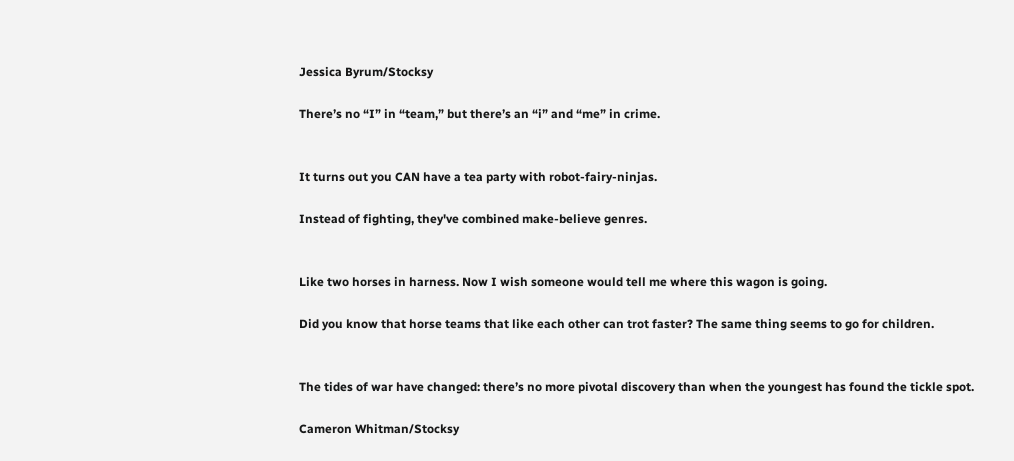Jessica Byrum/Stocksy

There’s no “I” in “team,” but there’s an “i” and “me” in crime.


It turns out you CAN have a tea party with robot-fairy-ninjas.

Instead of fighting, they've combined make-believe genres.


Like two horses in harness. Now I wish someone would tell me where this wagon is going.

Did you know that horse teams that like each other can trot faster? The same thing seems to go for children.


The tides of war have changed: there’s no more pivotal discovery than when the youngest has found the tickle spot.

Cameron Whitman/Stocksy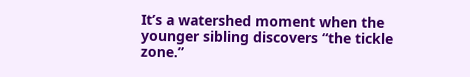It’s a watershed moment when the younger sibling discovers “the tickle zone.”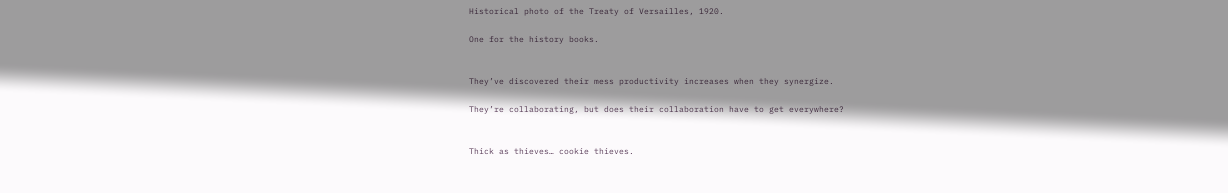Historical photo of the Treaty of Versailles, 1920.

One for the history books.


They’ve discovered their mess productivity increases when they synergize.

They’re collaborating, but does their collaboration have to get everywhere?


Thick as thieves… cookie thieves.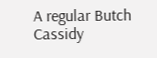A regular Butch Cassidy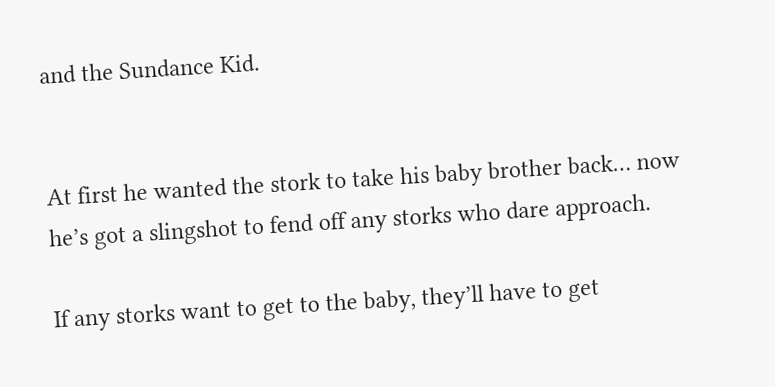and the Sundance Kid.


At first he wanted the stork to take his baby brother back… now he’s got a slingshot to fend off any storks who dare approach.

If any storks want to get to the baby, they’ll have to get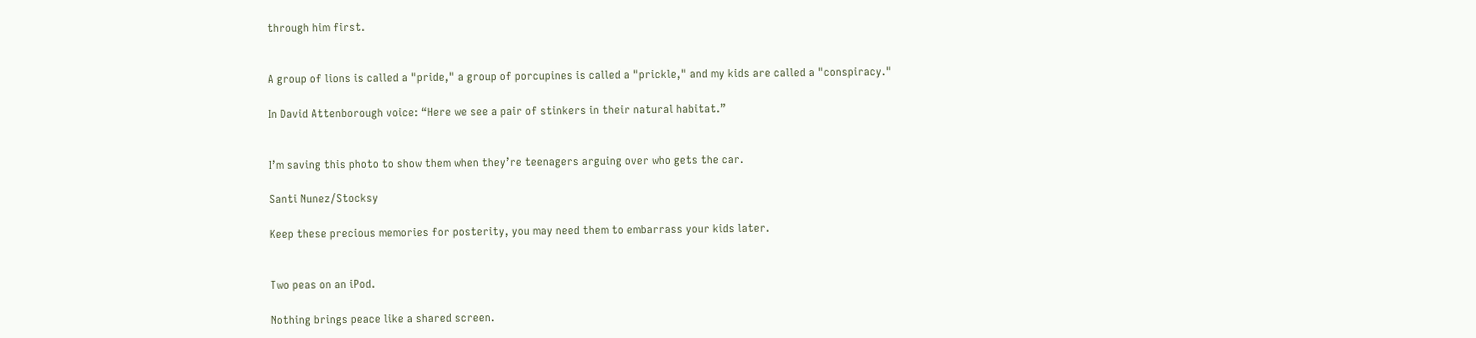through him first.


A group of lions is called a "pride," a group of porcupines is called a "prickle," and my kids are called a "conspiracy."

In David Attenborough voice: “Here we see a pair of stinkers in their natural habitat.”


I’m saving this photo to show them when they’re teenagers arguing over who gets the car.

Santi Nunez/Stocksy

Keep these precious memories for posterity, you may need them to embarrass your kids later.


Two peas on an iPod.

Nothing brings peace like a shared screen.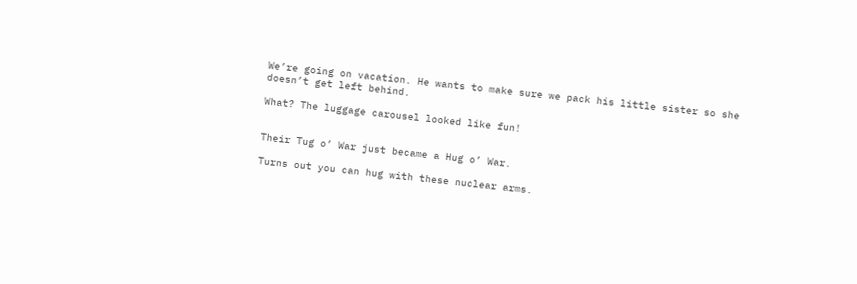We’re going on vacation. He wants to make sure we pack his little sister so she doesn’t get left behind.

What? The luggage carousel looked like fun!


Their Tug o’ War just became a Hug o’ War.

Turns out you can hug with these nuclear arms.